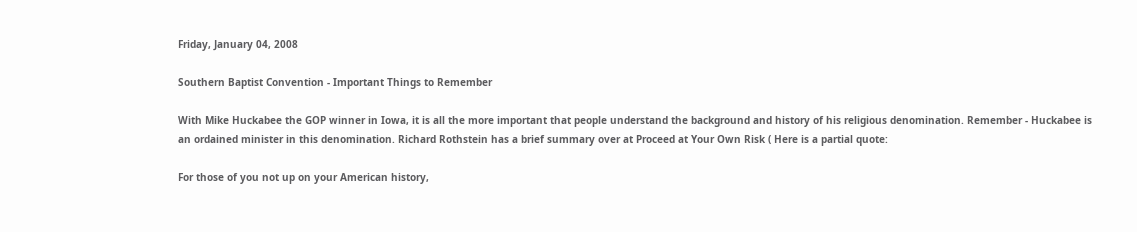Friday, January 04, 2008

Southern Baptist Convention - Important Things to Remember

With Mike Huckabee the GOP winner in Iowa, it is all the more important that people understand the background and history of his religious denomination. Remember - Huckabee is an ordained minister in this denomination. Richard Rothstein has a brief summary over at Proceed at Your Own Risk ( Here is a partial quote:

For those of you not up on your American history,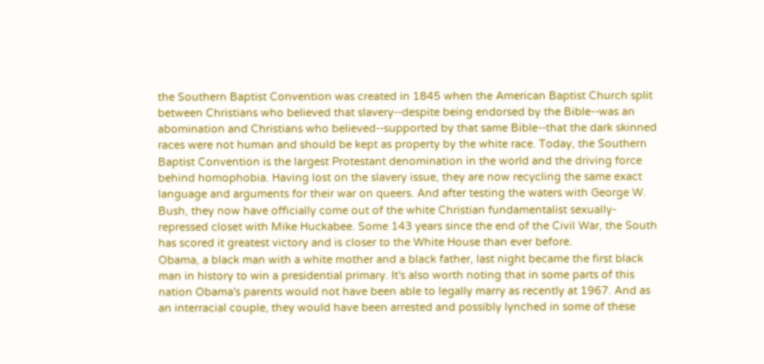the Southern Baptist Convention was created in 1845 when the American Baptist Church split between Christians who believed that slavery--despite being endorsed by the Bible--was an abomination and Christians who believed--supported by that same Bible--that the dark skinned races were not human and should be kept as property by the white race. Today, the Southern Baptist Convention is the largest Protestant denomination in the world and the driving force behind homophobia. Having lost on the slavery issue, they are now recycling the same exact language and arguments for their war on queers. And after testing the waters with George W. Bush, they now have officially come out of the white Christian fundamentalist sexually-repressed closet with Mike Huckabee. Some 143 years since the end of the Civil War, the South has scored it greatest victory and is closer to the White House than ever before.
Obama, a black man with a white mother and a black father, last night became the first black man in history to win a presidential primary. It's also worth noting that in some parts of this nation Obama's parents would not have been able to legally marry as recently at 1967. And as an interracial couple, they would have been arrested and possibly lynched in some of these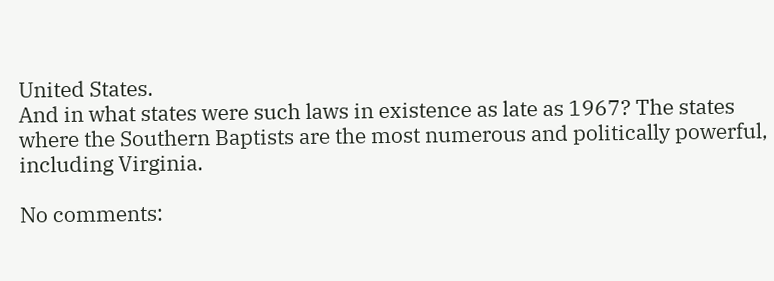United States.
And in what states were such laws in existence as late as 1967? The states where the Southern Baptists are the most numerous and politically powerful, including Virginia.

No comments: